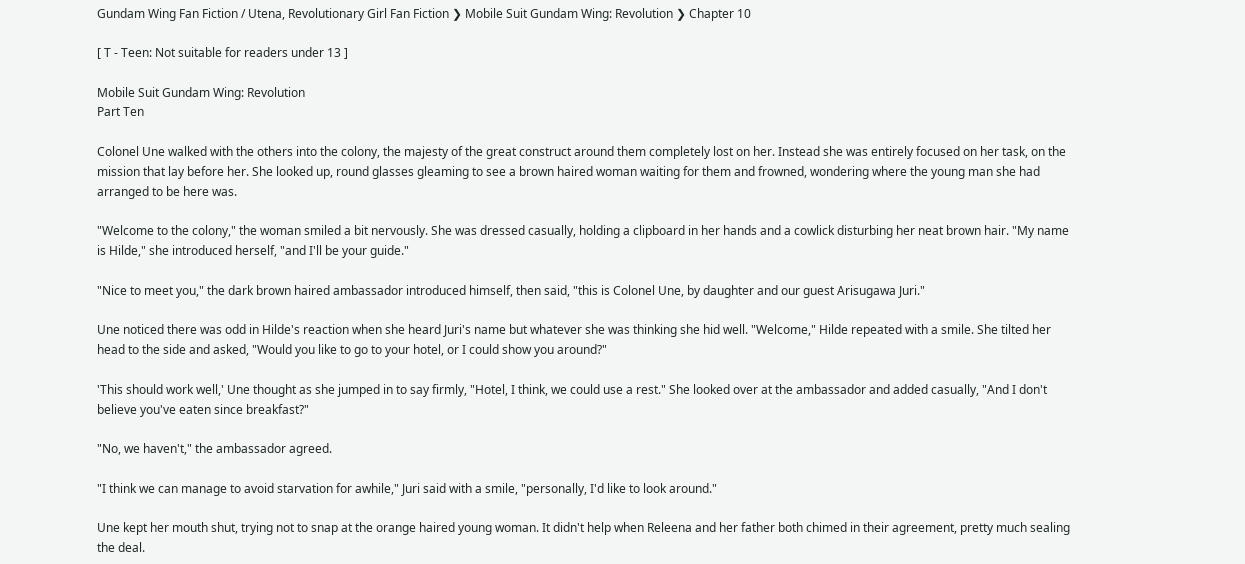Gundam Wing Fan Fiction / Utena, Revolutionary Girl Fan Fiction ❯ Mobile Suit Gundam Wing: Revolution ❯ Chapter 10

[ T - Teen: Not suitable for readers under 13 ]

Mobile Suit Gundam Wing: Revolution
Part Ten

Colonel Une walked with the others into the colony, the majesty of the great construct around them completely lost on her. Instead she was entirely focused on her task, on the mission that lay before her. She looked up, round glasses gleaming to see a brown haired woman waiting for them and frowned, wondering where the young man she had arranged to be here was.

"Welcome to the colony," the woman smiled a bit nervously. She was dressed casually, holding a clipboard in her hands and a cowlick disturbing her neat brown hair. "My name is Hilde," she introduced herself, "and I'll be your guide."

"Nice to meet you," the dark brown haired ambassador introduced himself, then said, "this is Colonel Une, by daughter and our guest Arisugawa Juri."

Une noticed there was odd in Hilde's reaction when she heard Juri's name but whatever she was thinking she hid well. "Welcome," Hilde repeated with a smile. She tilted her head to the side and asked, "Would you like to go to your hotel, or I could show you around?"

'This should work well,' Une thought as she jumped in to say firmly, "Hotel, I think, we could use a rest." She looked over at the ambassador and added casually, "And I don't believe you've eaten since breakfast?"

"No, we haven't," the ambassador agreed.

"I think we can manage to avoid starvation for awhile," Juri said with a smile, "personally, I'd like to look around."

Une kept her mouth shut, trying not to snap at the orange haired young woman. It didn't help when Releena and her father both chimed in their agreement, pretty much sealing the deal.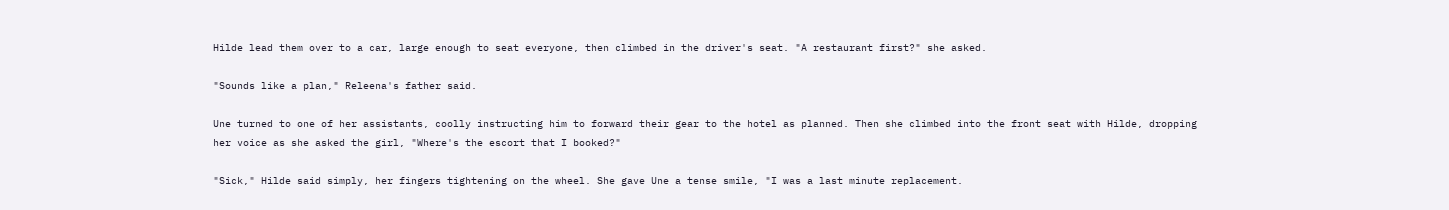Hilde lead them over to a car, large enough to seat everyone, then climbed in the driver's seat. "A restaurant first?" she asked.

"Sounds like a plan," Releena's father said.

Une turned to one of her assistants, coolly instructing him to forward their gear to the hotel as planned. Then she climbed into the front seat with Hilde, dropping her voice as she asked the girl, "Where's the escort that I booked?"

"Sick," Hilde said simply, her fingers tightening on the wheel. She gave Une a tense smile, "I was a last minute replacement.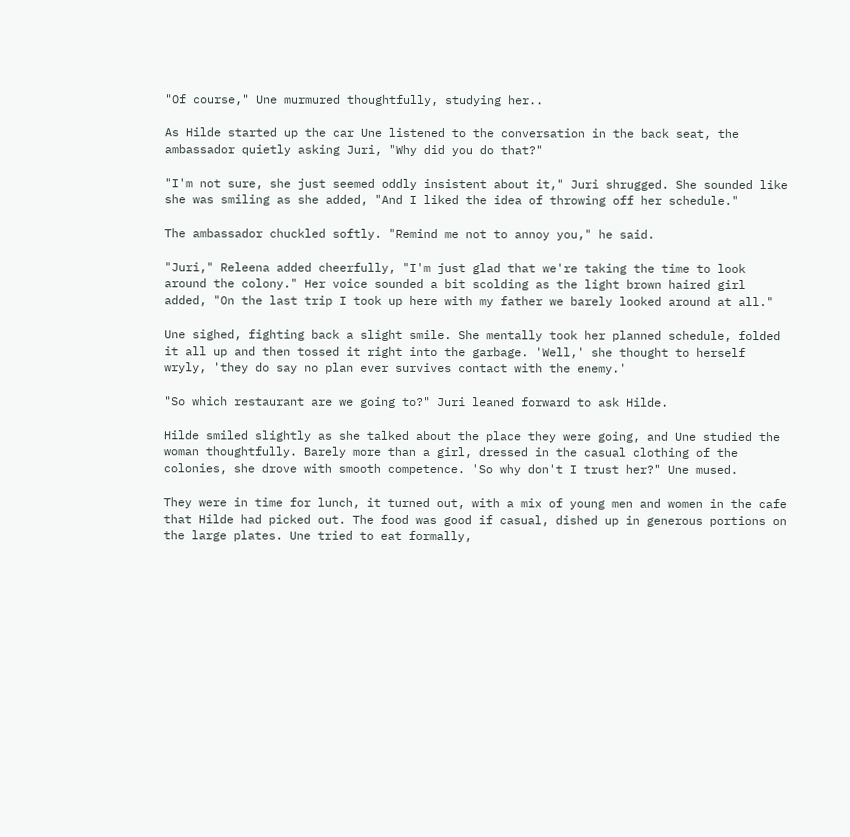"Of course," Une murmured thoughtfully, studying her..

As Hilde started up the car Une listened to the conversation in the back seat, the ambassador quietly asking Juri, "Why did you do that?"

"I'm not sure, she just seemed oddly insistent about it," Juri shrugged. She sounded like she was smiling as she added, "And I liked the idea of throwing off her schedule."

The ambassador chuckled softly. "Remind me not to annoy you," he said.

"Juri," Releena added cheerfully, "I'm just glad that we're taking the time to look around the colony." Her voice sounded a bit scolding as the light brown haired girl added, "On the last trip I took up here with my father we barely looked around at all."

Une sighed, fighting back a slight smile. She mentally took her planned schedule, folded it all up and then tossed it right into the garbage. 'Well,' she thought to herself wryly, 'they do say no plan ever survives contact with the enemy.'

"So which restaurant are we going to?" Juri leaned forward to ask Hilde.

Hilde smiled slightly as she talked about the place they were going, and Une studied the woman thoughtfully. Barely more than a girl, dressed in the casual clothing of the colonies, she drove with smooth competence. 'So why don't I trust her?" Une mused.

They were in time for lunch, it turned out, with a mix of young men and women in the cafe that Hilde had picked out. The food was good if casual, dished up in generous portions on the large plates. Une tried to eat formally,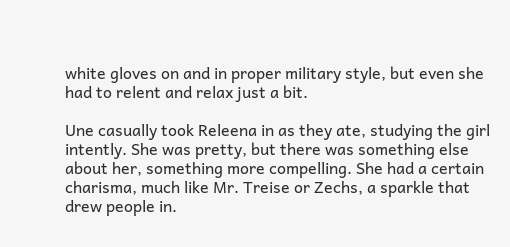white gloves on and in proper military style, but even she had to relent and relax just a bit.

Une casually took Releena in as they ate, studying the girl intently. She was pretty, but there was something else about her, something more compelling. She had a certain charisma, much like Mr. Treise or Zechs, a sparkle that drew people in.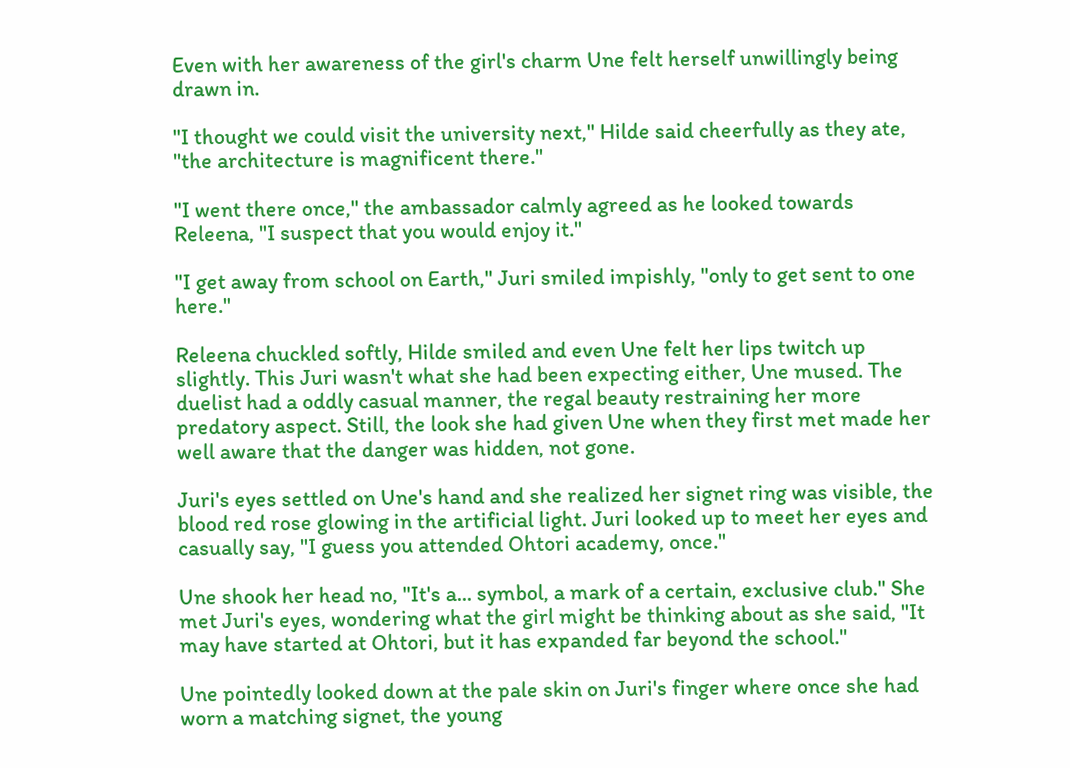Even with her awareness of the girl's charm Une felt herself unwillingly being drawn in.

"I thought we could visit the university next," Hilde said cheerfully as they ate, "the architecture is magnificent there."

"I went there once," the ambassador calmly agreed as he looked towards Releena, "I suspect that you would enjoy it."

"I get away from school on Earth," Juri smiled impishly, "only to get sent to one here."

Releena chuckled softly, Hilde smiled and even Une felt her lips twitch up slightly. This Juri wasn't what she had been expecting either, Une mused. The duelist had a oddly casual manner, the regal beauty restraining her more predatory aspect. Still, the look she had given Une when they first met made her well aware that the danger was hidden, not gone.

Juri's eyes settled on Une's hand and she realized her signet ring was visible, the blood red rose glowing in the artificial light. Juri looked up to meet her eyes and casually say, "I guess you attended Ohtori academy, once."

Une shook her head no, "It's a... symbol, a mark of a certain, exclusive club." She met Juri's eyes, wondering what the girl might be thinking about as she said, "It may have started at Ohtori, but it has expanded far beyond the school."

Une pointedly looked down at the pale skin on Juri's finger where once she had worn a matching signet, the young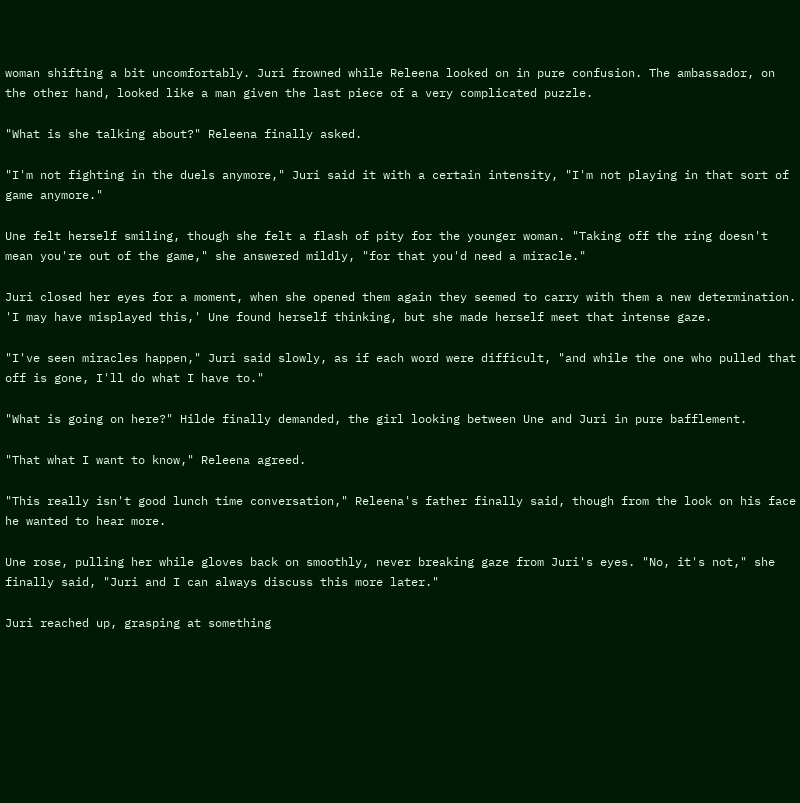woman shifting a bit uncomfortably. Juri frowned while Releena looked on in pure confusion. The ambassador, on the other hand, looked like a man given the last piece of a very complicated puzzle.

"What is she talking about?" Releena finally asked.

"I'm not fighting in the duels anymore," Juri said it with a certain intensity, "I'm not playing in that sort of game anymore."

Une felt herself smiling, though she felt a flash of pity for the younger woman. "Taking off the ring doesn't mean you're out of the game," she answered mildly, "for that you'd need a miracle."

Juri closed her eyes for a moment, when she opened them again they seemed to carry with them a new determination. 'I may have misplayed this,' Une found herself thinking, but she made herself meet that intense gaze.

"I've seen miracles happen," Juri said slowly, as if each word were difficult, "and while the one who pulled that off is gone, I'll do what I have to."

"What is going on here?" Hilde finally demanded, the girl looking between Une and Juri in pure bafflement.

"That what I want to know," Releena agreed.

"This really isn't good lunch time conversation," Releena's father finally said, though from the look on his face he wanted to hear more.

Une rose, pulling her while gloves back on smoothly, never breaking gaze from Juri's eyes. "No, it's not," she finally said, "Juri and I can always discuss this more later."

Juri reached up, grasping at something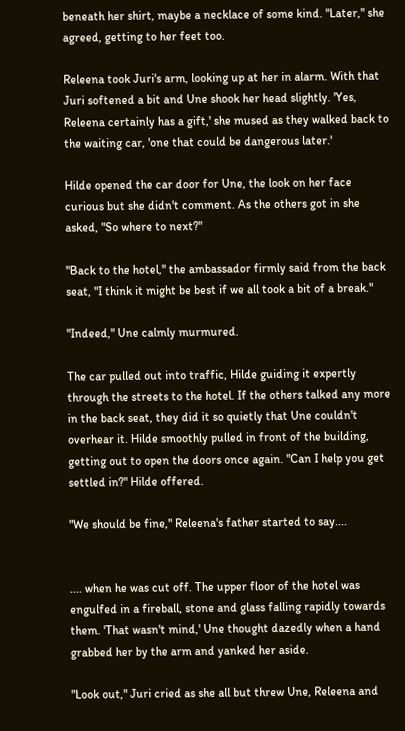beneath her shirt, maybe a necklace of some kind. "Later," she agreed, getting to her feet too.

Releena took Juri's arm, looking up at her in alarm. With that Juri softened a bit and Une shook her head slightly. 'Yes, Releena certainly has a gift,' she mused as they walked back to the waiting car, 'one that could be dangerous later.'

Hilde opened the car door for Une, the look on her face curious but she didn't comment. As the others got in she asked, "So where to next?"

"Back to the hotel," the ambassador firmly said from the back seat, "I think it might be best if we all took a bit of a break."

"Indeed," Une calmly murmured.

The car pulled out into traffic, Hilde guiding it expertly through the streets to the hotel. If the others talked any more in the back seat, they did it so quietly that Une couldn't overhear it. Hilde smoothly pulled in front of the building, getting out to open the doors once again. "Can I help you get settled in?" Hilde offered.

"We should be fine," Releena's father started to say....


.... when he was cut off. The upper floor of the hotel was engulfed in a fireball, stone and glass falling rapidly towards them. 'That wasn't mind,' Une thought dazedly when a hand grabbed her by the arm and yanked her aside.

"Look out," Juri cried as she all but threw Une, Releena and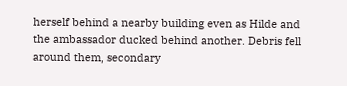herself behind a nearby building even as Hilde and the ambassador ducked behind another. Debris fell around them, secondary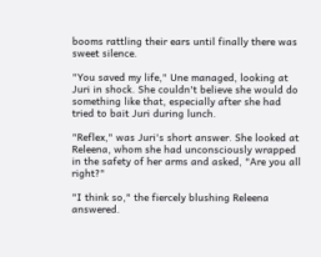booms rattling their ears until finally there was sweet silence.

"You saved my life," Une managed, looking at Juri in shock. She couldn't believe she would do something like that, especially after she had tried to bait Juri during lunch.

"Reflex," was Juri's short answer. She looked at Releena, whom she had unconsciously wrapped in the safety of her arms and asked, "Are you all right?"

"I think so," the fiercely blushing Releena answered.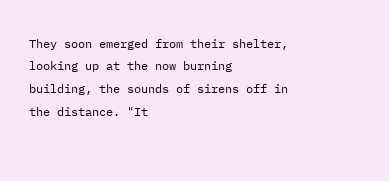They soon emerged from their shelter, looking up at the now burning building, the sounds of sirens off in the distance. "It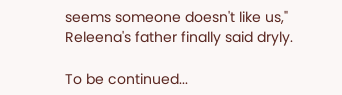seems someone doesn't like us," Releena's father finally said dryly.

To be continued...